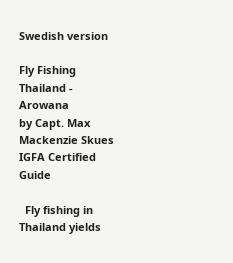Swedish version

Fly Fishing Thailand - Arowana
by Capt. Max Mackenzie Skues
IGFA Certified Guide

  Fly fishing in Thailand yields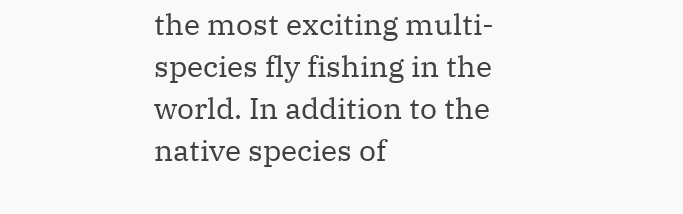the most exciting multi-species fly fishing in the world. In addition to the native species of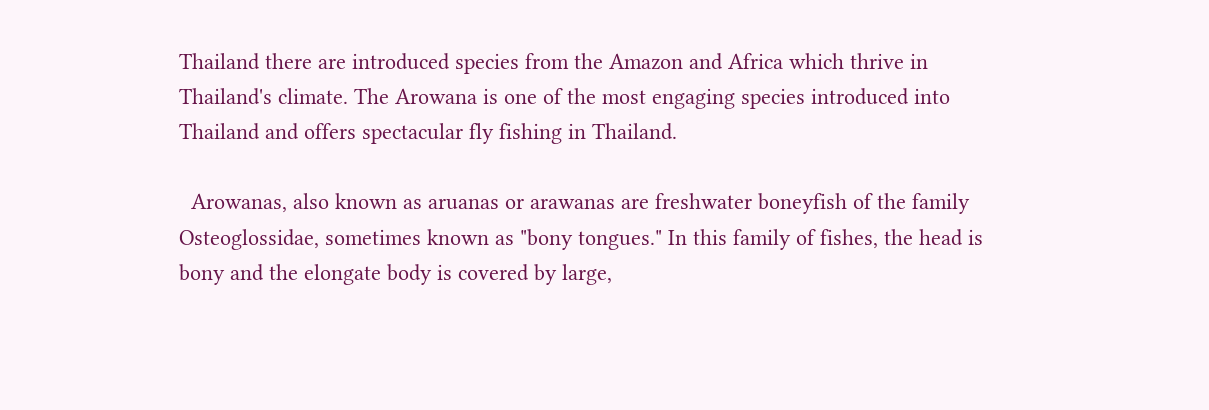Thailand there are introduced species from the Amazon and Africa which thrive in Thailand's climate. The Arowana is one of the most engaging species introduced into Thailand and offers spectacular fly fishing in Thailand.

  Arowanas, also known as aruanas or arawanas are freshwater boneyfish of the family Osteoglossidae, sometimes known as "bony tongues." In this family of fishes, the head is bony and the elongate body is covered by large,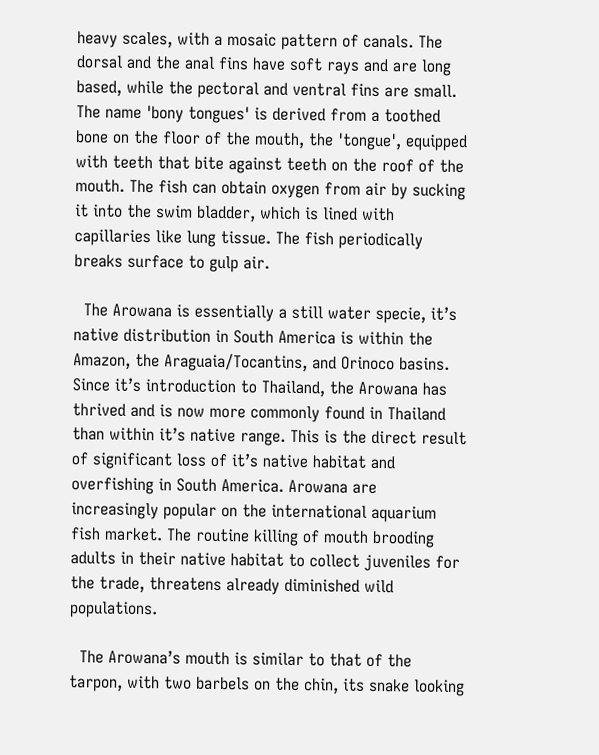heavy scales, with a mosaic pattern of canals. The dorsal and the anal fins have soft rays and are long based, while the pectoral and ventral fins are small. The name 'bony tongues' is derived from a toothed bone on the floor of the mouth, the 'tongue', equipped with teeth that bite against teeth on the roof of the mouth. The fish can obtain oxygen from air by sucking it into the swim bladder, which is lined with capillaries like lung tissue. The fish periodically breaks surface to gulp air.

  The Arowana is essentially a still water specie, it’s native distribution in South America is within the Amazon, the Araguaia/Tocantins, and Orinoco basins. Since it’s introduction to Thailand, the Arowana has thrived and is now more commonly found in Thailand than within it’s native range. This is the direct result of significant loss of it’s native habitat and overfishing in South America. Arowana are increasingly popular on the international aquarium fish market. The routine killing of mouth brooding adults in their native habitat to collect juveniles for the trade, threatens already diminished wild populations.

  The Arowana’s mouth is similar to that of the tarpon, with two barbels on the chin, its snake looking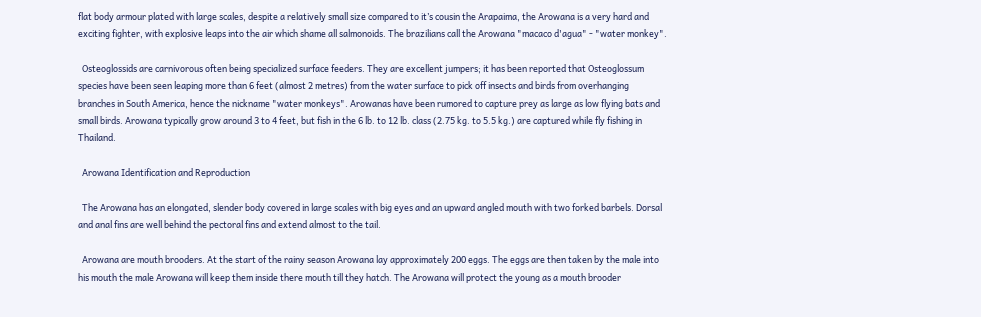flat body armour plated with large scales, despite a relatively small size compared to it’s cousin the Arapaima, the Arowana is a very hard and exciting fighter, with explosive leaps into the air which shame all salmonoids. The brazilians call the Arowana "macaco d'agua" - "water monkey".

  Osteoglossids are carnivorous often being specialized surface feeders. They are excellent jumpers; it has been reported that Osteoglossum species have been seen leaping more than 6 feet (almost 2 metres) from the water surface to pick off insects and birds from overhanging branches in South America, hence the nickname "water monkeys". Arowanas have been rumored to capture prey as large as low flying bats and small birds. Arowana typically grow around 3 to 4 feet, but fish in the 6 lb. to 12 lb. class (2.75 kg. to 5.5 kg.) are captured while fly fishing in Thailand.

  Arowana Identification and Reproduction

  The Arowana has an elongated, slender body covered in large scales with big eyes and an upward angled mouth with two forked barbels. Dorsal and anal fins are well behind the pectoral fins and extend almost to the tail.

  Arowana are mouth brooders. At the start of the rainy season Arowana lay approximately 200 eggs. The eggs are then taken by the male into his mouth the male Arowana will keep them inside there mouth till they hatch. The Arowana will protect the young as a mouth brooder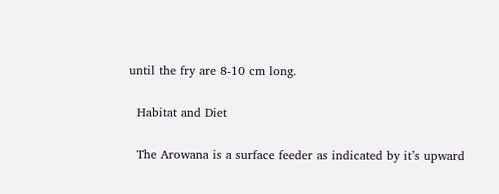until the fry are 8-10 cm long.

  Habitat and Diet

  The Arowana is a surface feeder as indicated by it’s upward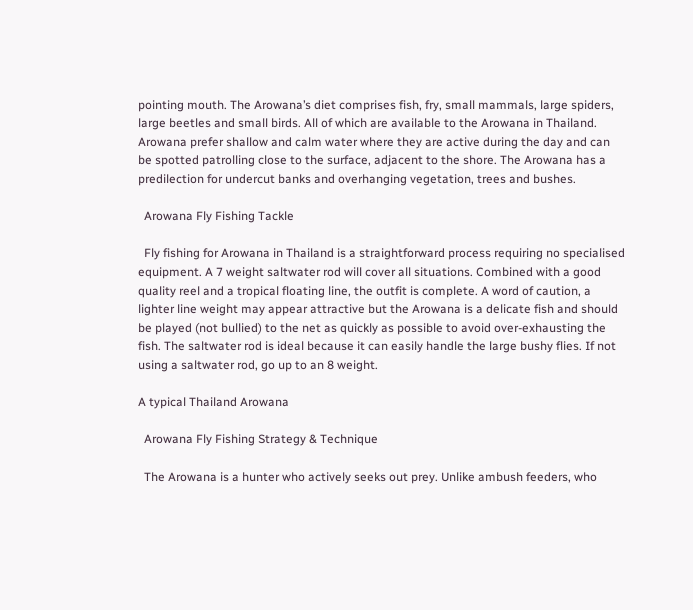pointing mouth. The Arowana’s diet comprises fish, fry, small mammals, large spiders, large beetles and small birds. All of which are available to the Arowana in Thailand. Arowana prefer shallow and calm water where they are active during the day and can be spotted patrolling close to the surface, adjacent to the shore. The Arowana has a predilection for undercut banks and overhanging vegetation, trees and bushes.

  Arowana Fly Fishing Tackle

  Fly fishing for Arowana in Thailand is a straightforward process requiring no specialised equipment. A 7 weight saltwater rod will cover all situations. Combined with a good quality reel and a tropical floating line, the outfit is complete. A word of caution, a lighter line weight may appear attractive but the Arowana is a delicate fish and should be played (not bullied) to the net as quickly as possible to avoid over-exhausting the fish. The saltwater rod is ideal because it can easily handle the large bushy flies. If not using a saltwater rod, go up to an 8 weight.

A typical Thailand Arowana

  Arowana Fly Fishing Strategy & Technique

  The Arowana is a hunter who actively seeks out prey. Unlike ambush feeders, who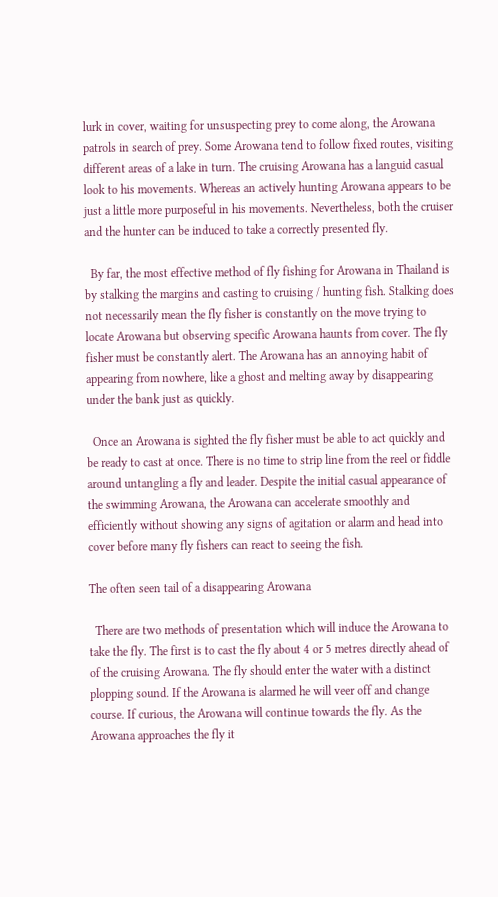lurk in cover, waiting for unsuspecting prey to come along, the Arowana patrols in search of prey. Some Arowana tend to follow fixed routes, visiting different areas of a lake in turn. The cruising Arowana has a languid casual look to his movements. Whereas an actively hunting Arowana appears to be just a little more purposeful in his movements. Nevertheless, both the cruiser and the hunter can be induced to take a correctly presented fly.

  By far, the most effective method of fly fishing for Arowana in Thailand is by stalking the margins and casting to cruising / hunting fish. Stalking does not necessarily mean the fly fisher is constantly on the move trying to locate Arowana but observing specific Arowana haunts from cover. The fly fisher must be constantly alert. The Arowana has an annoying habit of appearing from nowhere, like a ghost and melting away by disappearing under the bank just as quickly.

  Once an Arowana is sighted the fly fisher must be able to act quickly and be ready to cast at once. There is no time to strip line from the reel or fiddle around untangling a fly and leader. Despite the initial casual appearance of the swimming Arowana, the Arowana can accelerate smoothly and efficiently without showing any signs of agitation or alarm and head into cover before many fly fishers can react to seeing the fish.

The often seen tail of a disappearing Arowana

  There are two methods of presentation which will induce the Arowana to take the fly. The first is to cast the fly about 4 or 5 metres directly ahead of of the cruising Arowana. The fly should enter the water with a distinct plopping sound. If the Arowana is alarmed he will veer off and change course. If curious, the Arowana will continue towards the fly. As the Arowana approaches the fly it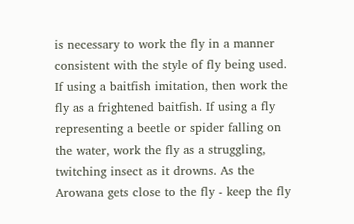is necessary to work the fly in a manner consistent with the style of fly being used. If using a baitfish imitation, then work the fly as a frightened baitfish. If using a fly representing a beetle or spider falling on the water, work the fly as a struggling, twitching insect as it drowns. As the Arowana gets close to the fly - keep the fly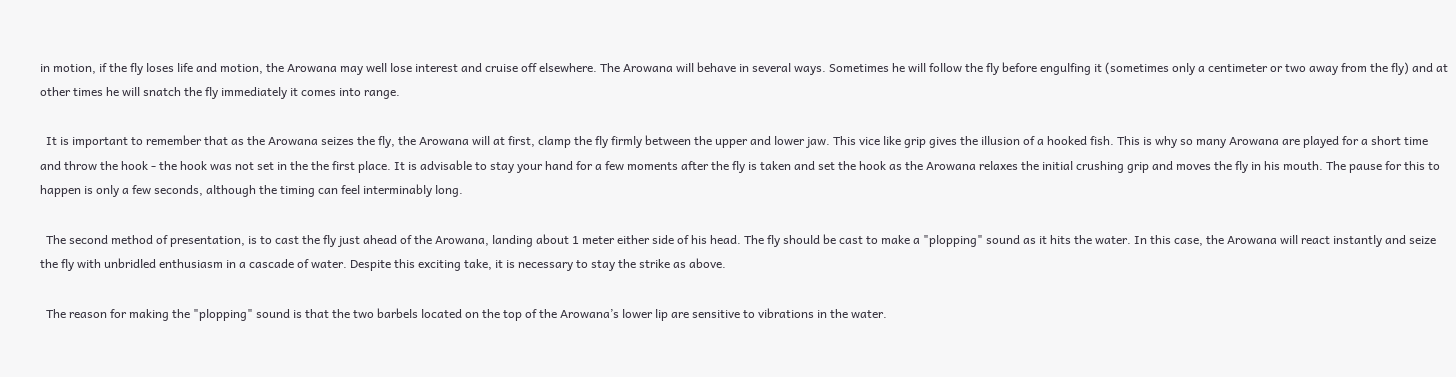in motion, if the fly loses life and motion, the Arowana may well lose interest and cruise off elsewhere. The Arowana will behave in several ways. Sometimes he will follow the fly before engulfing it (sometimes only a centimeter or two away from the fly) and at other times he will snatch the fly immediately it comes into range.

  It is important to remember that as the Arowana seizes the fly, the Arowana will at first, clamp the fly firmly between the upper and lower jaw. This vice like grip gives the illusion of a hooked fish. This is why so many Arowana are played for a short time and throw the hook - the hook was not set in the the first place. It is advisable to stay your hand for a few moments after the fly is taken and set the hook as the Arowana relaxes the initial crushing grip and moves the fly in his mouth. The pause for this to happen is only a few seconds, although the timing can feel interminably long.

  The second method of presentation, is to cast the fly just ahead of the Arowana, landing about 1 meter either side of his head. The fly should be cast to make a "plopping" sound as it hits the water. In this case, the Arowana will react instantly and seize the fly with unbridled enthusiasm in a cascade of water. Despite this exciting take, it is necessary to stay the strike as above.

  The reason for making the "plopping" sound is that the two barbels located on the top of the Arowana’s lower lip are sensitive to vibrations in the water.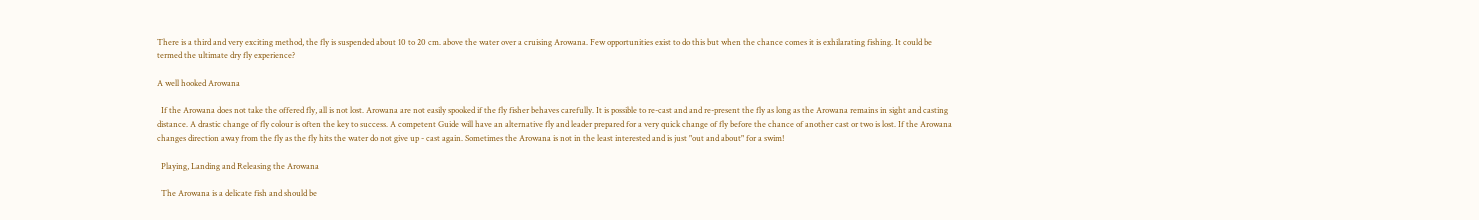There is a third and very exciting method, the fly is suspended about 10 to 20 cm. above the water over a cruising Arowana. Few opportunities exist to do this but when the chance comes it is exhilarating fishing. It could be termed the ultimate dry fly experience?

A well hooked Arowana

  If the Arowana does not take the offered fly, all is not lost. Arowana are not easily spooked if the fly fisher behaves carefully. It is possible to re-cast and and re-present the fly as long as the Arowana remains in sight and casting distance. A drastic change of fly colour is often the key to success. A competent Guide will have an alternative fly and leader prepared for a very quick change of fly before the chance of another cast or two is lost. If the Arowana changes direction away from the fly as the fly hits the water do not give up - cast again. Sometimes the Arowana is not in the least interested and is just "out and about" for a swim!

  Playing, Landing and Releasing the Arowana

  The Arowana is a delicate fish and should be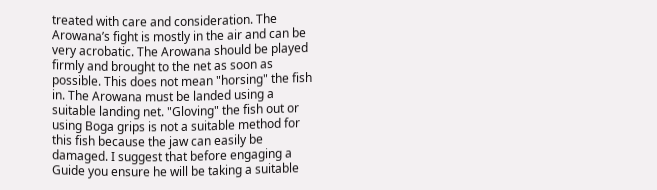treated with care and consideration. The Arowana’s fight is mostly in the air and can be very acrobatic. The Arowana should be played firmly and brought to the net as soon as possible. This does not mean "horsing" the fish in. The Arowana must be landed using a suitable landing net. "Gloving" the fish out or using Boga grips is not a suitable method for this fish because the jaw can easily be damaged. I suggest that before engaging a Guide you ensure he will be taking a suitable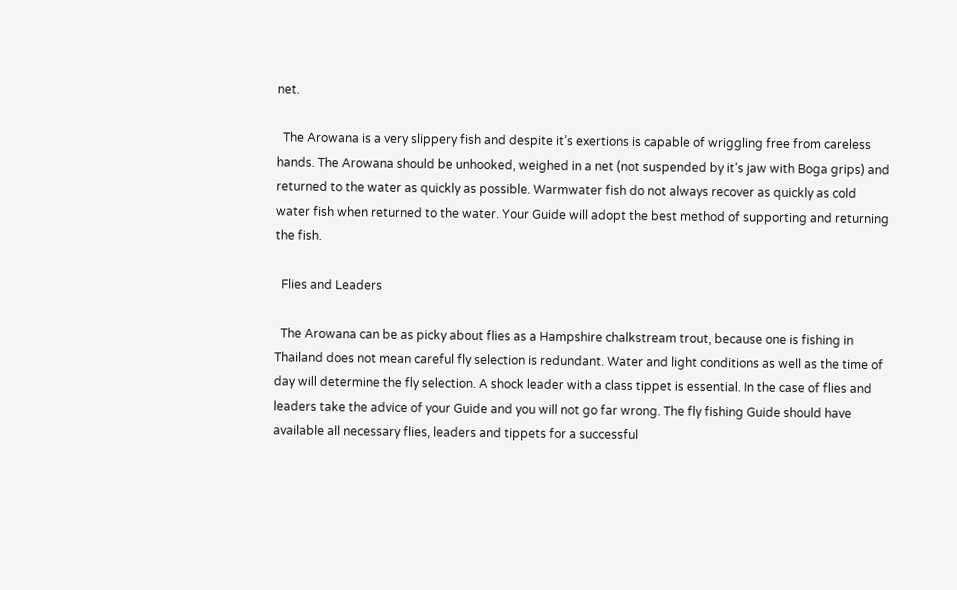net.

  The Arowana is a very slippery fish and despite it’s exertions is capable of wriggling free from careless hands. The Arowana should be unhooked, weighed in a net (not suspended by it’s jaw with Boga grips) and returned to the water as quickly as possible. Warmwater fish do not always recover as quickly as cold water fish when returned to the water. Your Guide will adopt the best method of supporting and returning the fish.

  Flies and Leaders

  The Arowana can be as picky about flies as a Hampshire chalkstream trout, because one is fishing in Thailand does not mean careful fly selection is redundant. Water and light conditions as well as the time of day will determine the fly selection. A shock leader with a class tippet is essential. In the case of flies and leaders take the advice of your Guide and you will not go far wrong. The fly fishing Guide should have available all necessary flies, leaders and tippets for a successful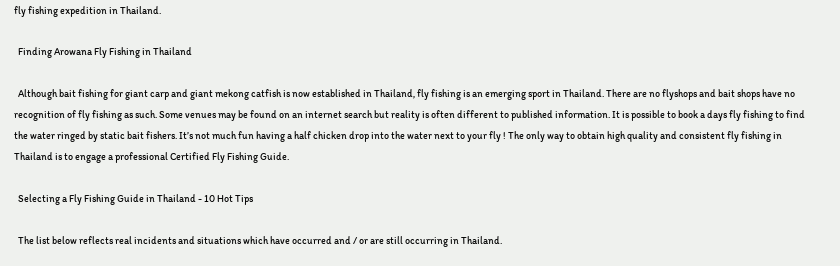fly fishing expedition in Thailand.

  Finding Arowana Fly Fishing in Thailand

  Although bait fishing for giant carp and giant mekong catfish is now established in Thailand, fly fishing is an emerging sport in Thailand. There are no flyshops and bait shops have no recognition of fly fishing as such. Some venues may be found on an internet search but reality is often different to published information. It is possible to book a days fly fishing to find the water ringed by static bait fishers. It’s not much fun having a half chicken drop into the water next to your fly ! The only way to obtain high quality and consistent fly fishing in Thailand is to engage a professional Certified Fly Fishing Guide.

  Selecting a Fly Fishing Guide in Thailand - 10 Hot Tips

  The list below reflects real incidents and situations which have occurred and / or are still occurring in Thailand.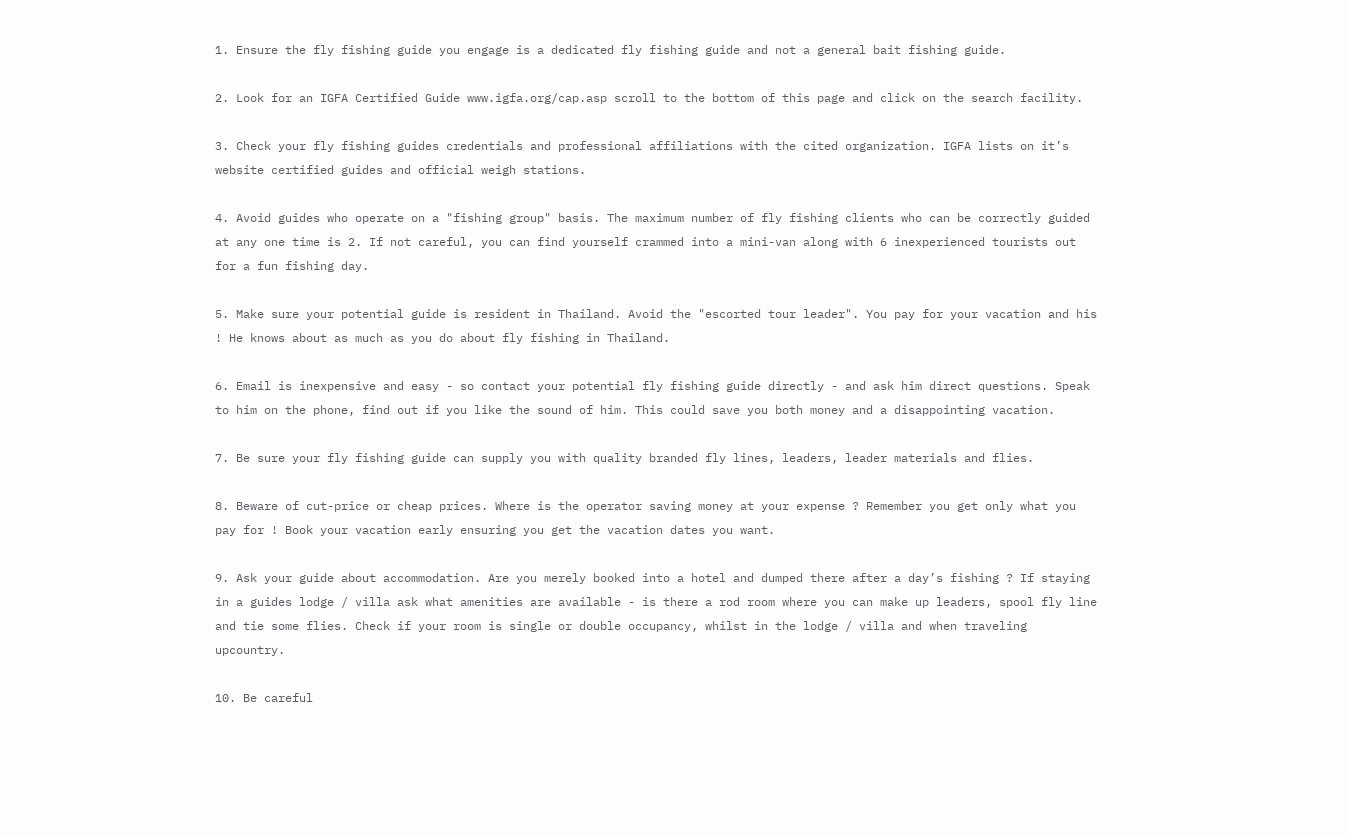1. Ensure the fly fishing guide you engage is a dedicated fly fishing guide and not a general bait fishing guide.

2. Look for an IGFA Certified Guide www.igfa.org/cap.asp scroll to the bottom of this page and click on the search facility.

3. Check your fly fishing guides credentials and professional affiliations with the cited organization. IGFA lists on it’s website certified guides and official weigh stations.

4. Avoid guides who operate on a "fishing group" basis. The maximum number of fly fishing clients who can be correctly guided at any one time is 2. If not careful, you can find yourself crammed into a mini-van along with 6 inexperienced tourists out for a fun fishing day.

5. Make sure your potential guide is resident in Thailand. Avoid the "escorted tour leader". You pay for your vacation and his ! He knows about as much as you do about fly fishing in Thailand.

6. Email is inexpensive and easy - so contact your potential fly fishing guide directly - and ask him direct questions. Speak to him on the phone, find out if you like the sound of him. This could save you both money and a disappointing vacation.

7. Be sure your fly fishing guide can supply you with quality branded fly lines, leaders, leader materials and flies.

8. Beware of cut-price or cheap prices. Where is the operator saving money at your expense ? Remember you get only what you pay for ! Book your vacation early ensuring you get the vacation dates you want.

9. Ask your guide about accommodation. Are you merely booked into a hotel and dumped there after a day’s fishing ? If staying in a guides lodge / villa ask what amenities are available - is there a rod room where you can make up leaders, spool fly line and tie some flies. Check if your room is single or double occupancy, whilst in the lodge / villa and when traveling upcountry.

10. Be careful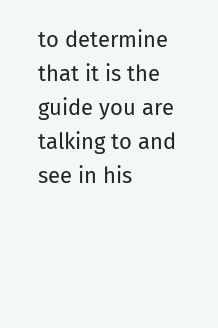to determine that it is the guide you are talking to and see in his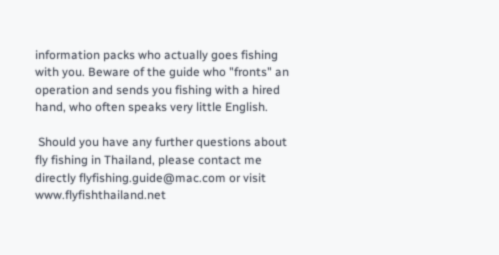information packs who actually goes fishing with you. Beware of the guide who "fronts" an operation and sends you fishing with a hired hand, who often speaks very little English.

 Should you have any further questions about fly fishing in Thailand, please contact me directly flyfishing.guide@mac.com or visit www.flyfishthailand.net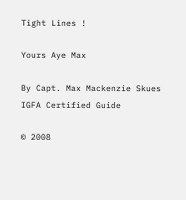Tight Lines !

Yours Aye Max

By Capt. Max Mackenzie Skues
IGFA Certified Guide

© 2008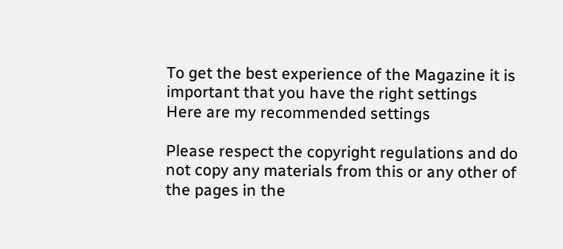To get the best experience of the Magazine it is important that you have the right settings
Here are my recommended settings

Please respect the copyright regulations and do not copy any materials from this or any other of the pages in the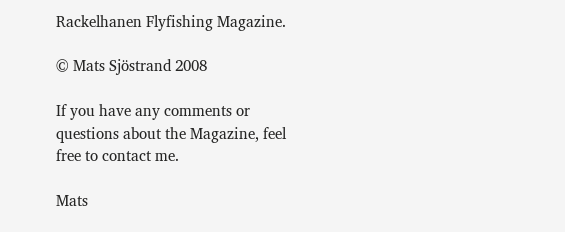Rackelhanen Flyfishing Magazine.

© Mats Sjöstrand 2008

If you have any comments or questions about the Magazine, feel free to contact me.

Mats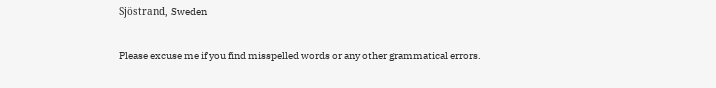Sjöstrand, Sweden

Please excuse me if you find misspelled words or any other grammatical errors.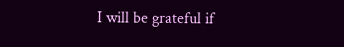I will be grateful if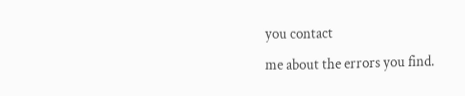you contact
me about the errors you find.